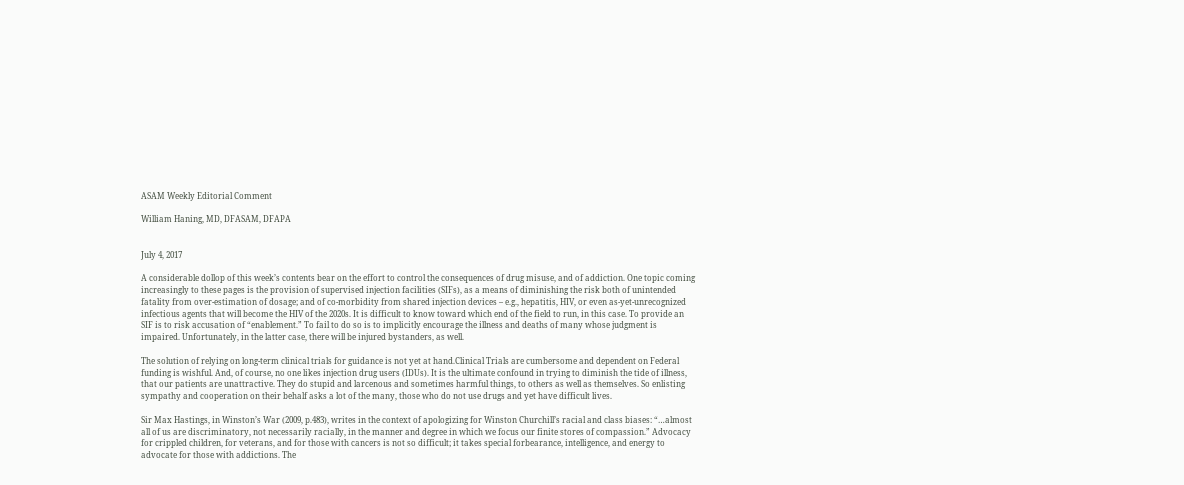ASAM Weekly Editorial Comment

William Haning, MD, DFASAM, DFAPA


July 4, 2017

A considerable dollop of this week’s contents bear on the effort to control the consequences of drug misuse, and of addiction. One topic coming increasingly to these pages is the provision of supervised injection facilities (SIFs), as a means of diminishing the risk both of unintended fatality from over-estimation of dosage; and of co-morbidity from shared injection devices – e.g., hepatitis, HIV, or even as-yet-unrecognized infectious agents that will become the HIV of the 2020s. It is difficult to know toward which end of the field to run, in this case. To provide an SIF is to risk accusation of “enablement.” To fail to do so is to implicitly encourage the illness and deaths of many whose judgment is impaired. Unfortunately, in the latter case, there will be injured bystanders, as well.

The solution of relying on long-term clinical trials for guidance is not yet at hand.Clinical Trials are cumbersome and dependent on Federal funding is wishful. And, of course, no one likes injection drug users (IDUs). It is the ultimate confound in trying to diminish the tide of illness, that our patients are unattractive. They do stupid and larcenous and sometimes harmful things, to others as well as themselves. So enlisting sympathy and cooperation on their behalf asks a lot of the many, those who do not use drugs and yet have difficult lives.

Sir Max Hastings, in Winston’s War (2009, p.483), writes in the context of apologizing for Winston Churchill’s racial and class biases: “…almost all of us are discriminatory, not necessarily racially, in the manner and degree in which we focus our finite stores of compassion.” Advocacy for crippled children, for veterans, and for those with cancers is not so difficult; it takes special forbearance, intelligence, and energy to advocate for those with addictions. The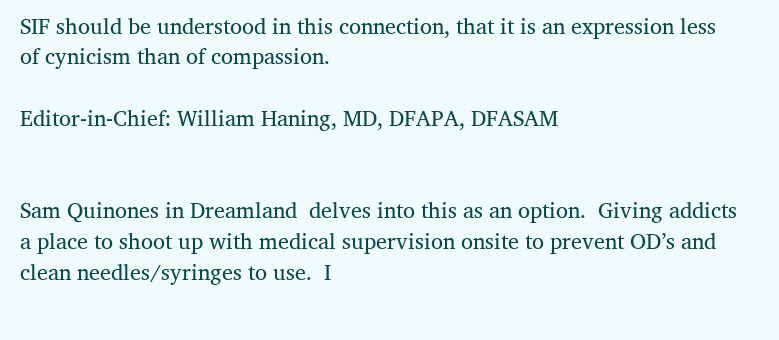SIF should be understood in this connection, that it is an expression less of cynicism than of compassion.

Editor-in-Chief: William Haning, MD, DFAPA, DFASAM


Sam Quinones in Dreamland  delves into this as an option.  Giving addicts a place to shoot up with medical supervision onsite to prevent OD’s and clean needles/syringes to use.  I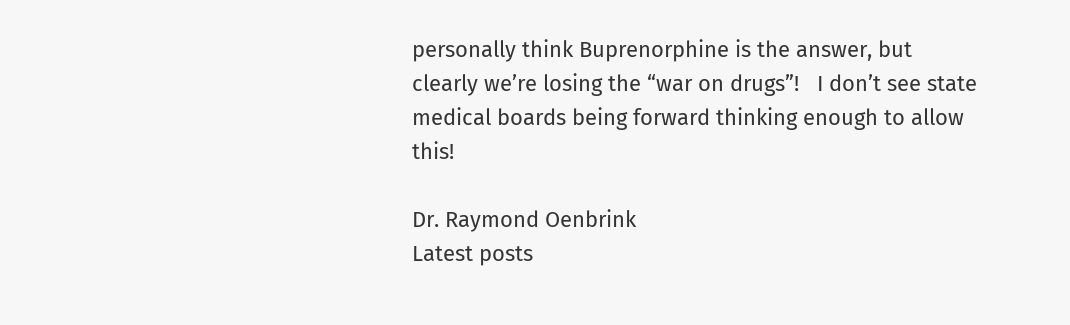personally think Buprenorphine is the answer, but clearly we’re losing the “war on drugs”!   I don’t see state medical boards being forward thinking enough to allow this!

Dr. Raymond Oenbrink
Latest posts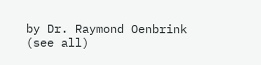by Dr. Raymond Oenbrink (see all)